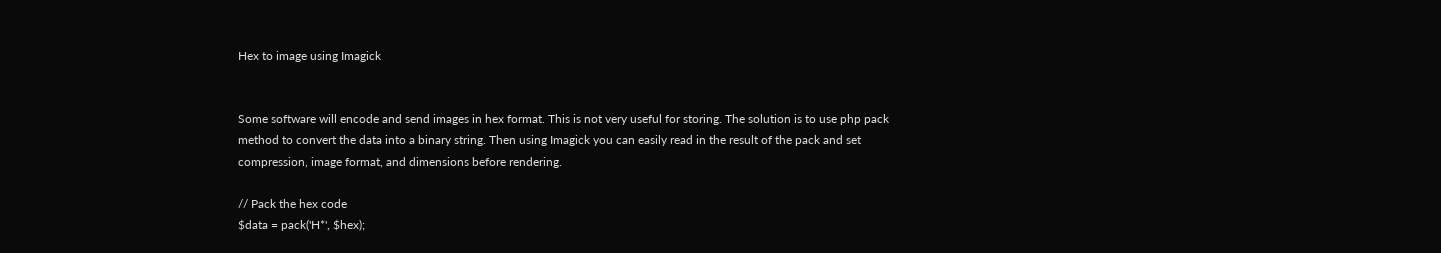Hex to image using Imagick


Some software will encode and send images in hex format. This is not very useful for storing. The solution is to use php pack method to convert the data into a binary string. Then using Imagick you can easily read in the result of the pack and set compression, image format, and dimensions before rendering.

// Pack the hex code
$data = pack('H*', $hex);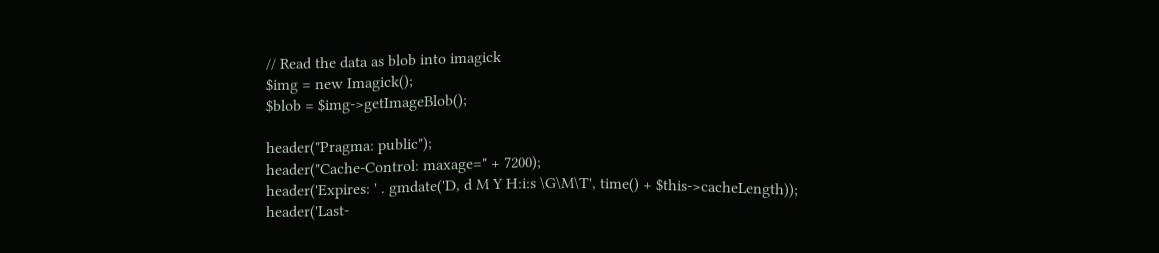// Read the data as blob into imagick
$img = new Imagick();
$blob = $img->getImageBlob();

header("Pragma: public");
header("Cache-Control: maxage=" + 7200);
header('Expires: ' . gmdate('D, d M Y H:i:s \G\M\T', time() + $this->cacheLength));
header('Last-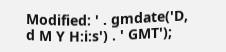Modified: ' . gmdate('D, d M Y H:i:s') . ' GMT');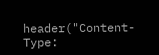header("Content-Type: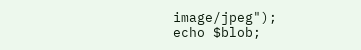image/jpeg");
echo $blob;